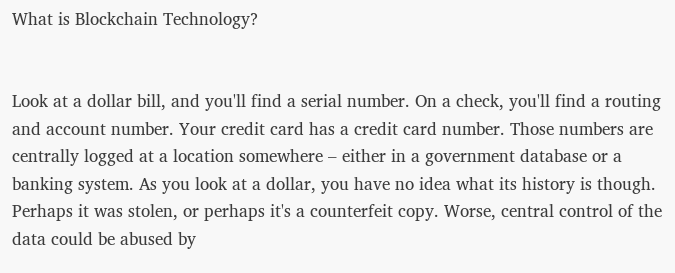What is Blockchain Technology?


Look at a dollar bill, and you'll find a serial number. On a check, you'll find a routing and account number. Your credit card has a credit card number. Those numbers are centrally logged at a location somewhere – either in a government database or a banking system. As you look at a dollar, you have no idea what its history is though. Perhaps it was stolen, or perhaps it's a counterfeit copy. Worse, central control of the data could be abused by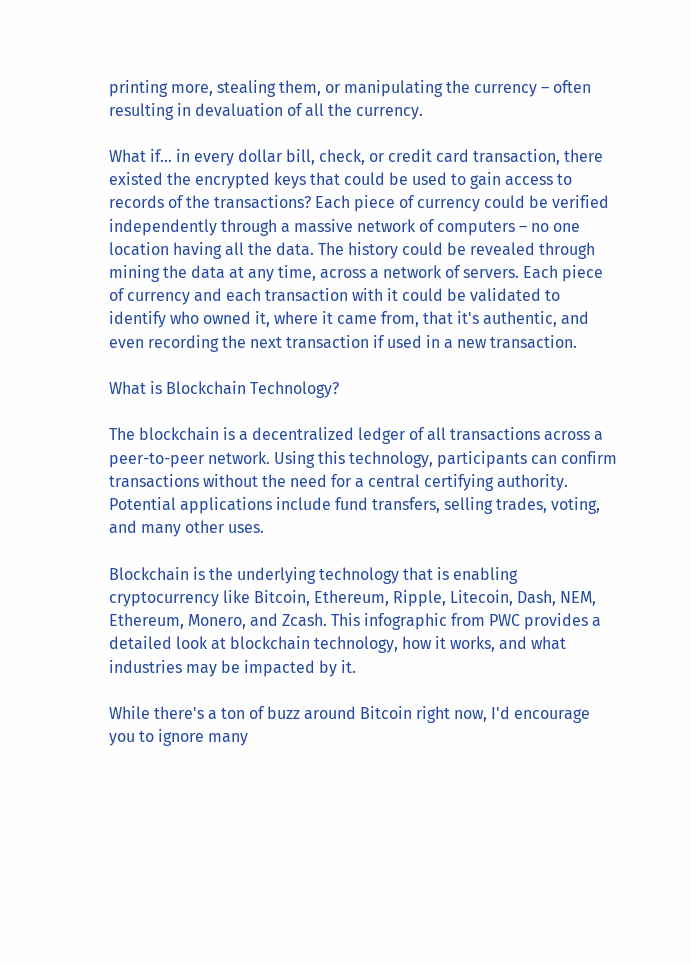printing more, stealing them, or manipulating the currency – often resulting in devaluation of all the currency.

What if… in every dollar bill, check, or credit card transaction, there existed the encrypted keys that could be used to gain access to records of the transactions? Each piece of currency could be verified independently through a massive network of computers – no one location having all the data. The history could be revealed through mining the data at any time, across a network of servers. Each piece of currency and each transaction with it could be validated to identify who owned it, where it came from, that it's authentic, and even recording the next transaction if used in a new transaction.

What is Blockchain Technology?

The blockchain is a decentralized ledger of all transactions across a peer-to-peer network. Using this technology, participants can confirm transactions without the need for a central certifying authority. Potential applications include fund transfers, selling trades, voting, and many other uses.

Blockchain is the underlying technology that is enabling cryptocurrency like Bitcoin, Ethereum, Ripple, Litecoin, Dash, NEM, Ethereum, Monero, and Zcash. This infographic from PWC provides a detailed look at blockchain technology, how it works, and what industries may be impacted by it.

While there's a ton of buzz around Bitcoin right now, I'd encourage you to ignore many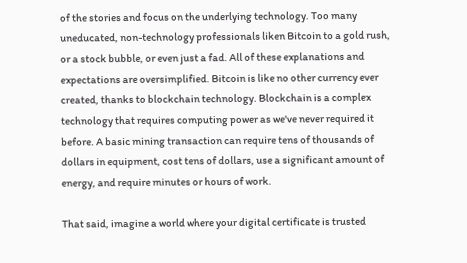of the stories and focus on the underlying technology. Too many uneducated, non-technology professionals liken Bitcoin to a gold rush, or a stock bubble, or even just a fad. All of these explanations and expectations are oversimplified. Bitcoin is like no other currency ever created, thanks to blockchain technology. Blockchain is a complex technology that requires computing power as we've never required it before. A basic mining transaction can require tens of thousands of dollars in equipment, cost tens of dollars, use a significant amount of energy, and require minutes or hours of work.

That said, imagine a world where your digital certificate is trusted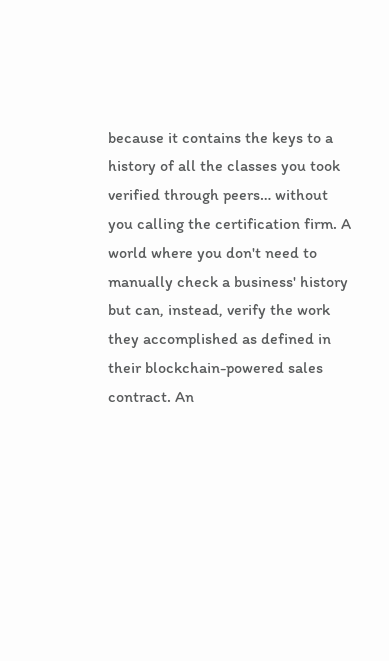because it contains the keys to a history of all the classes you took verified through peers… without you calling the certification firm. A world where you don't need to manually check a business' history but can, instead, verify the work they accomplished as defined in their blockchain-powered sales contract. An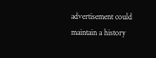advertisement could maintain a history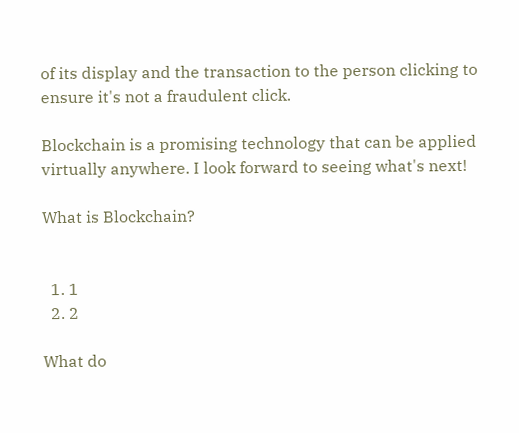of its display and the transaction to the person clicking to ensure it's not a fraudulent click.

Blockchain is a promising technology that can be applied virtually anywhere. I look forward to seeing what's next!

What is Blockchain?


  1. 1
  2. 2

What do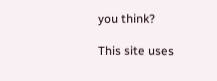you think?

This site uses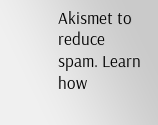Akismet to reduce spam. Learn how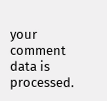your comment data is processed.